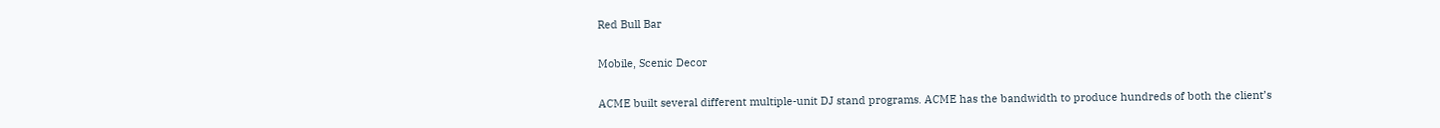Red Bull Bar

Mobile, Scenic Decor

ACME built several different multiple-unit DJ stand programs. ACME has the bandwidth to produce hundreds of both the client’s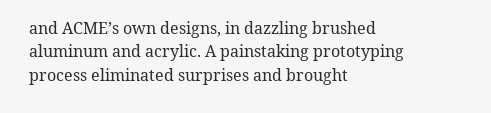and ACME’s own designs, in dazzling brushed aluminum and acrylic. A painstaking prototyping process eliminated surprises and brought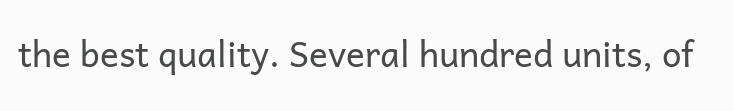the best quality. Several hundred units, of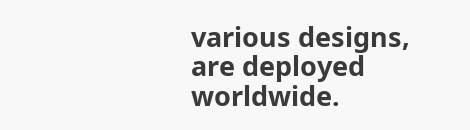various designs, are deployed worldwide.